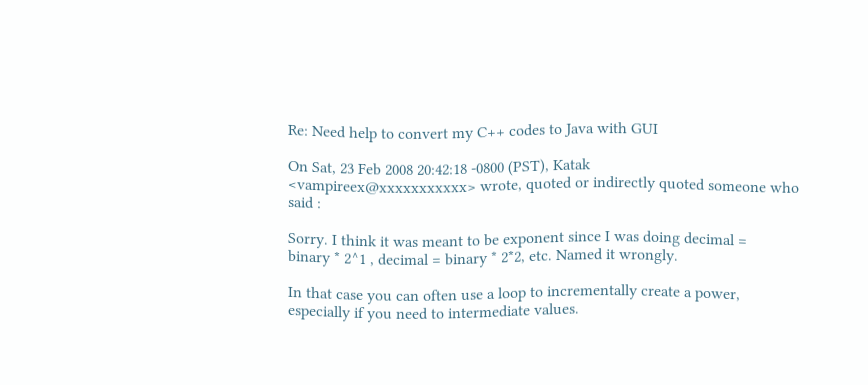Re: Need help to convert my C++ codes to Java with GUI

On Sat, 23 Feb 2008 20:42:18 -0800 (PST), Katak
<vampireex@xxxxxxxxxxx> wrote, quoted or indirectly quoted someone who
said :

Sorry. I think it was meant to be exponent since I was doing decimal =
binary * 2^1 , decimal = binary * 2*2, etc. Named it wrongly.

In that case you can often use a loop to incrementally create a power,
especially if you need to intermediate values.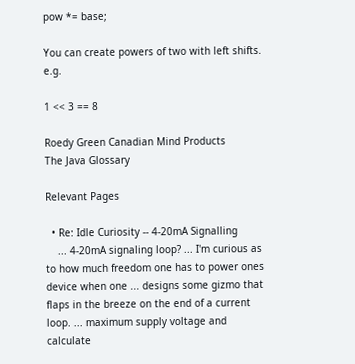pow *= base;

You can create powers of two with left shifts. e.g.

1 << 3 == 8

Roedy Green Canadian Mind Products
The Java Glossary

Relevant Pages

  • Re: Idle Curiosity -- 4-20mA Signalling
    ... 4-20mA signaling loop? ... I'm curious as to how much freedom one has to power ones device when one ... designs some gizmo that flaps in the breeze on the end of a current loop. ... maximum supply voltage and calculate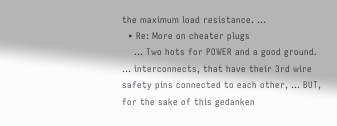the maximum load resistance. ...
  • Re: More on cheater plugs
    ... Two hots for POWER and a good ground. ... interconnects, that have their 3rd wire safety pins connected to each other, ... BUT, for the sake of this gedanken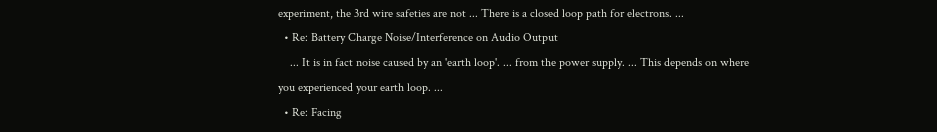experiment, the 3rd wire safeties are not ... There is a closed loop path for electrons. ...
  • Re: Battery Charge Noise/Interference on Audio Output
    ... It is in fact noise caused by an 'earth loop'. ... from the power supply. ... This depends on where you experienced your earth loop. ...
  • Re: Facing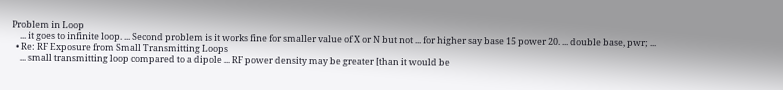Problem in Loop
    ... it goes to infinite loop. ... Second problem is it works fine for smaller value of X or N but not ... for higher say base 15 power 20. ... double base, pwr; ...
  • Re: RF Exposure from Small Transmitting Loops
    ... small transmitting loop compared to a dipole ... RF power density may be greater [than it would be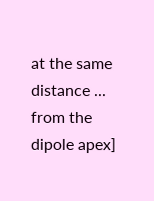at the same distance ... from the dipole apex]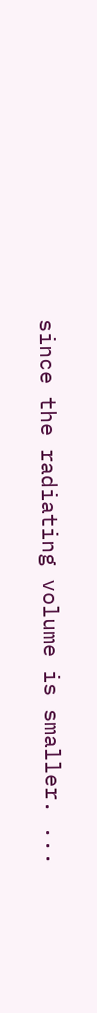since the radiating volume is smaller. ...